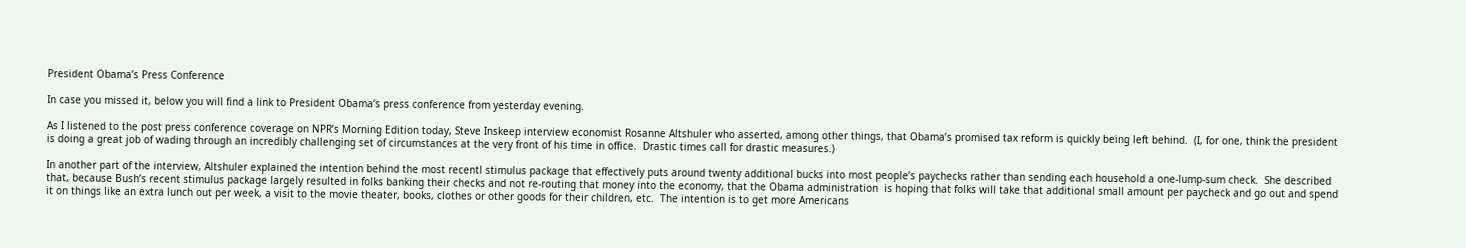President Obama’s Press Conference

In case you missed it, below you will find a link to President Obama’s press conference from yesterday evening.

As I listened to the post press conference coverage on NPR’s Morning Edition today, Steve Inskeep interview economist Rosanne Altshuler who asserted, among other things, that Obama’s promised tax reform is quickly being left behind.  (I, for one, think the president is doing a great job of wading through an incredibly challenging set of circumstances at the very front of his time in office.  Drastic times call for drastic measures.)

In another part of the interview, Altshuler explained the intention behind the most recentl stimulus package that effectively puts around twenty additional bucks into most people’s paychecks rather than sending each household a one-lump-sum check.  She described that, because Bush’s recent stimulus package largely resulted in folks banking their checks and not re-routing that money into the economy, that the Obama administration  is hoping that folks will take that additional small amount per paycheck and go out and spend it on things like an extra lunch out per week, a visit to the movie theater, books, clothes or other goods for their children, etc.  The intention is to get more Americans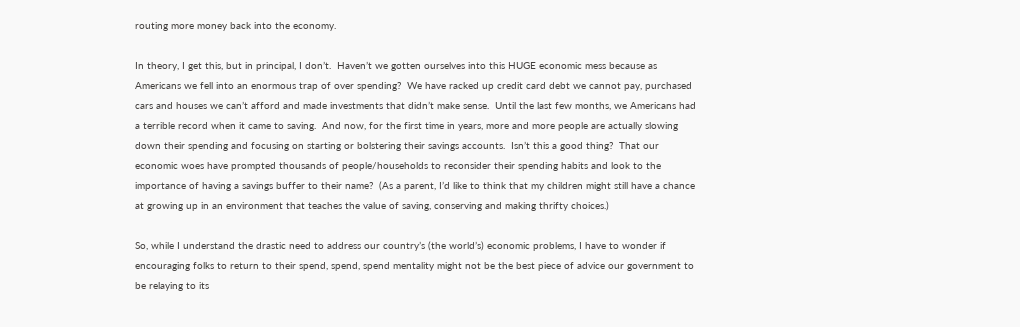routing more money back into the economy.

In theory, I get this, but in principal, I don’t.  Haven’t we gotten ourselves into this HUGE economic mess because as Americans we fell into an enormous trap of over spending?  We have racked up credit card debt we cannot pay, purchased cars and houses we can’t afford and made investments that didn’t make sense.  Until the last few months, we Americans had a terrible record when it came to saving.  And now, for the first time in years, more and more people are actually slowing down their spending and focusing on starting or bolstering their savings accounts.  Isn’t this a good thing?  That our economic woes have prompted thousands of people/households to reconsider their spending habits and look to the importance of having a savings buffer to their name?  (As a parent, I’d like to think that my children might still have a chance at growing up in an environment that teaches the value of saving, conserving and making thrifty choices.)

So, while I understand the drastic need to address our country’s (the world’s) economic problems, I have to wonder if encouraging folks to return to their spend, spend, spend mentality might not be the best piece of advice our government to be relaying to its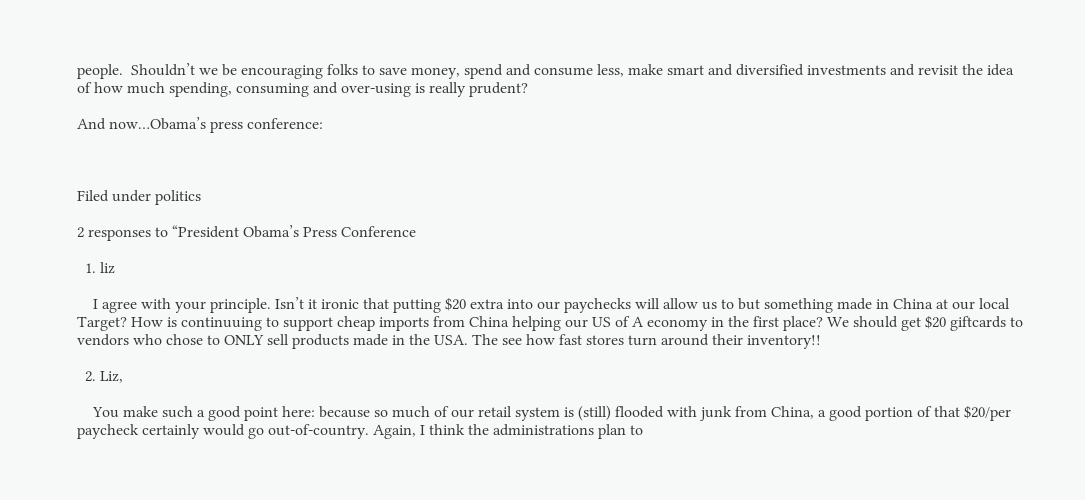people.  Shouldn’t we be encouraging folks to save money, spend and consume less, make smart and diversified investments and revisit the idea of how much spending, consuming and over-using is really prudent?

And now…Obama’s press conference:



Filed under politics

2 responses to “President Obama’s Press Conference

  1. liz

    I agree with your principle. Isn’t it ironic that putting $20 extra into our paychecks will allow us to but something made in China at our local Target? How is continuuing to support cheap imports from China helping our US of A economy in the first place? We should get $20 giftcards to vendors who chose to ONLY sell products made in the USA. The see how fast stores turn around their inventory!!

  2. Liz,

    You make such a good point here: because so much of our retail system is (still) flooded with junk from China, a good portion of that $20/per paycheck certainly would go out-of-country. Again, I think the administrations plan to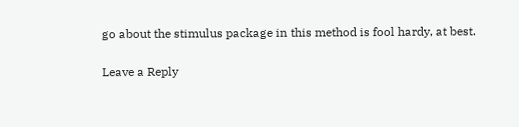go about the stimulus package in this method is fool hardy, at best.

Leave a Reply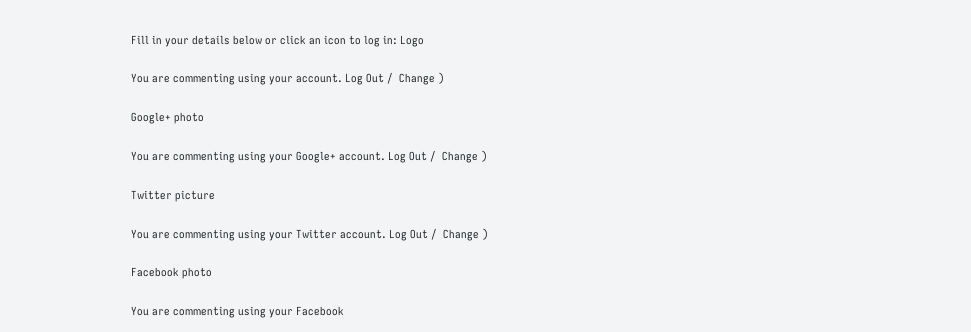Fill in your details below or click an icon to log in: Logo

You are commenting using your account. Log Out /  Change )

Google+ photo

You are commenting using your Google+ account. Log Out /  Change )

Twitter picture

You are commenting using your Twitter account. Log Out /  Change )

Facebook photo

You are commenting using your Facebook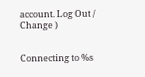account. Log Out /  Change )


Connecting to %s